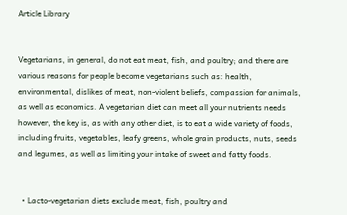Article Library


Vegetarians, in general, do not eat meat, fish, and poultry; and there are various reasons for people become vegetarians such as: health, environmental, dislikes of meat, non-violent beliefs, compassion for animals, as well as economics. A vegetarian diet can meet all your nutrients needs however, the key is, as with any other diet, is to eat a wide variety of foods, including fruits, vegetables, leafy greens, whole grain products, nuts, seeds and legumes, as well as limiting your intake of sweet and fatty foods.


  • Lacto-vegetarian diets exclude meat, fish, poultry and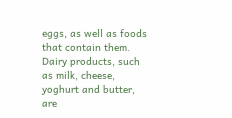eggs, as well as foods that contain them. Dairy products, such as milk, cheese, yoghurt and butter, are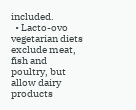included.
  • Lacto-ovo vegetarian diets exclude meat, fish and poultry, but allow dairy products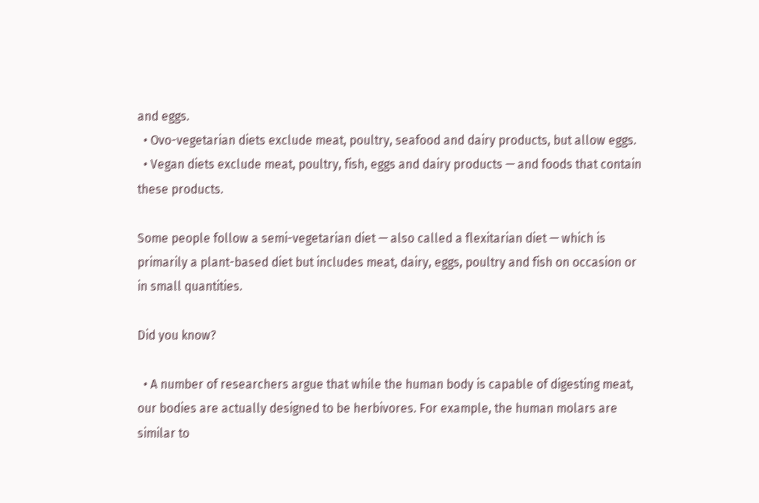and eggs.
  • Ovo-vegetarian diets exclude meat, poultry, seafood and dairy products, but allow eggs.
  • Vegan diets exclude meat, poultry, fish, eggs and dairy products — and foods that contain these products.

Some people follow a semi-vegetarian diet — also called a flexitarian diet — which is primarily a plant-based diet but includes meat, dairy, eggs, poultry and fish on occasion or in small quantities.

Did you know?

  • A number of researchers argue that while the human body is capable of digesting meat, our bodies are actually designed to be herbivores. For example, the human molars are similar to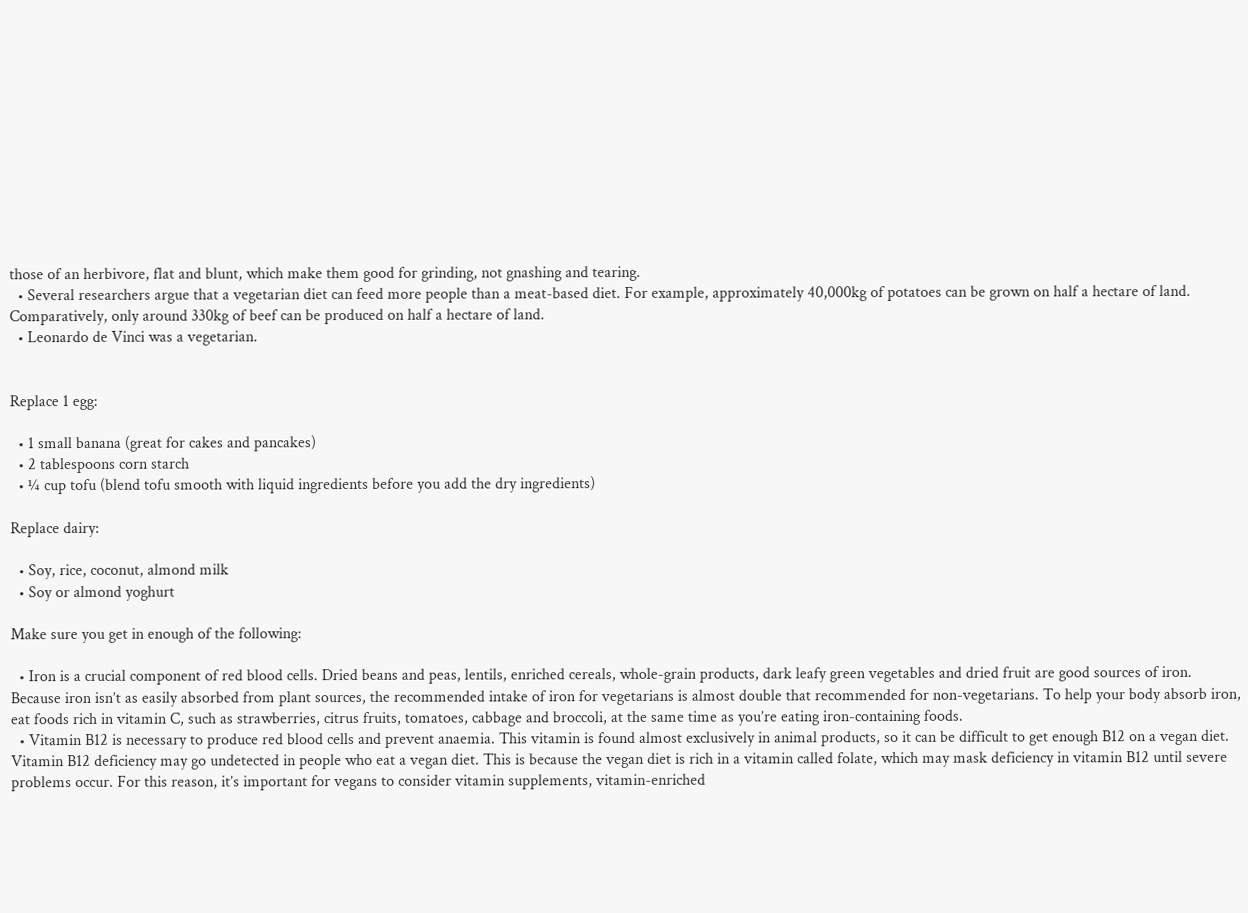those of an herbivore, flat and blunt, which make them good for grinding, not gnashing and tearing.
  • Several researchers argue that a vegetarian diet can feed more people than a meat-based diet. For example, approximately 40,000kg of potatoes can be grown on half a hectare of land. Comparatively, only around 330kg of beef can be produced on half a hectare of land.
  • Leonardo de Vinci was a vegetarian.


Replace 1 egg:

  • 1 small banana (great for cakes and pancakes)
  • 2 tablespoons corn starch
  • ¼ cup tofu (blend tofu smooth with liquid ingredients before you add the dry ingredients)

Replace dairy:

  • Soy, rice, coconut, almond milk
  • Soy or almond yoghurt

Make sure you get in enough of the following:

  • Iron is a crucial component of red blood cells. Dried beans and peas, lentils, enriched cereals, whole-grain products, dark leafy green vegetables and dried fruit are good sources of iron. Because iron isn’t as easily absorbed from plant sources, the recommended intake of iron for vegetarians is almost double that recommended for non-vegetarians. To help your body absorb iron, eat foods rich in vitamin C, such as strawberries, citrus fruits, tomatoes, cabbage and broccoli, at the same time as you’re eating iron-containing foods.
  • Vitamin B12 is necessary to produce red blood cells and prevent anaemia. This vitamin is found almost exclusively in animal products, so it can be difficult to get enough B12 on a vegan diet. Vitamin B12 deficiency may go undetected in people who eat a vegan diet. This is because the vegan diet is rich in a vitamin called folate, which may mask deficiency in vitamin B12 until severe problems occur. For this reason, it’s important for vegans to consider vitamin supplements, vitamin-enriched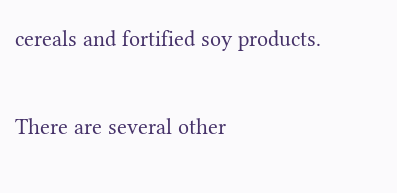cereals and fortified soy products.

There are several other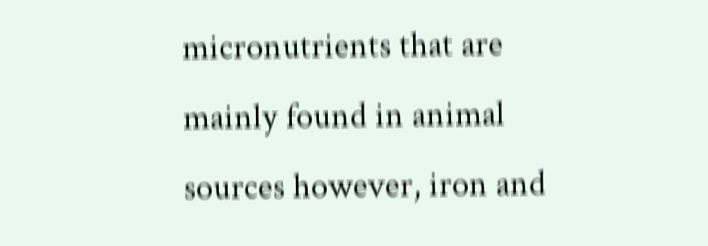micronutrients that are mainly found in animal sources however, iron and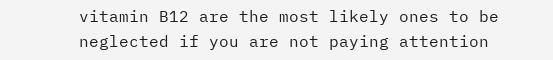vitamin B12 are the most likely ones to be neglected if you are not paying attention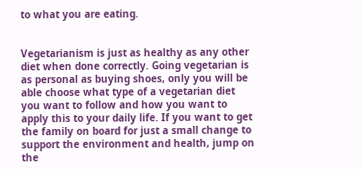to what you are eating.


Vegetarianism is just as healthy as any other diet when done correctly. Going vegetarian is as personal as buying shoes, only you will be able choose what type of a vegetarian diet you want to follow and how you want to apply this to your daily life. If you want to get the family on board for just a small change to support the environment and health, jump on the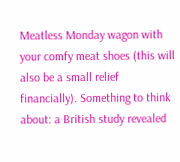Meatless Monday wagon with your comfy meat shoes (this will also be a small relief financially). Something to think about: a British study revealed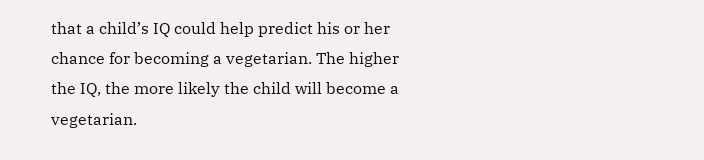that a child’s IQ could help predict his or her chance for becoming a vegetarian. The higher the IQ, the more likely the child will become a vegetarian.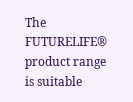The FUTURELIFE® product range is suitable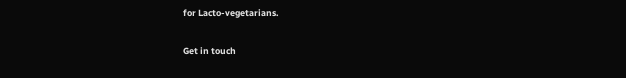for Lacto-vegetarians.

Get in touch